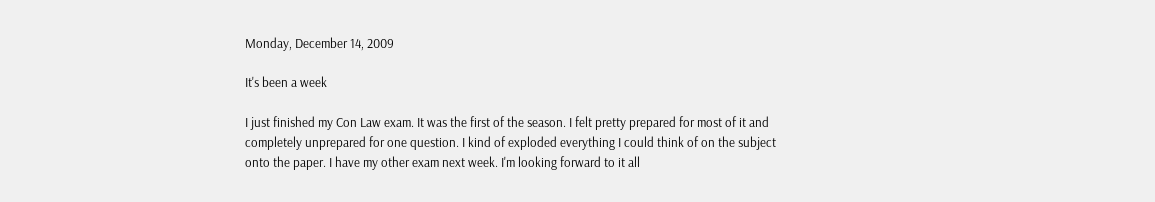Monday, December 14, 2009

It's been a week

I just finished my Con Law exam. It was the first of the season. I felt pretty prepared for most of it and completely unprepared for one question. I kind of exploded everything I could think of on the subject onto the paper. I have my other exam next week. I'm looking forward to it all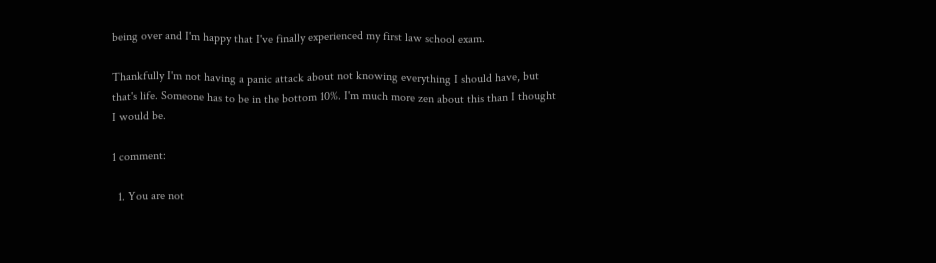being over and I'm happy that I've finally experienced my first law school exam.

Thankfully I'm not having a panic attack about not knowing everything I should have, but that's life. Someone has to be in the bottom 10%. I'm much more zen about this than I thought I would be.

1 comment:

  1. You are not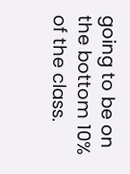going to be on the bottom 10% of the class.